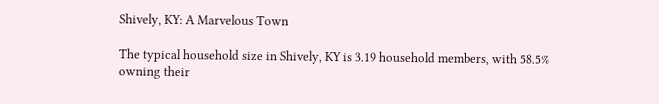Shively, KY: A Marvelous Town

The typical household size in Shively, KY is 3.19 household members, with 58.5% owning their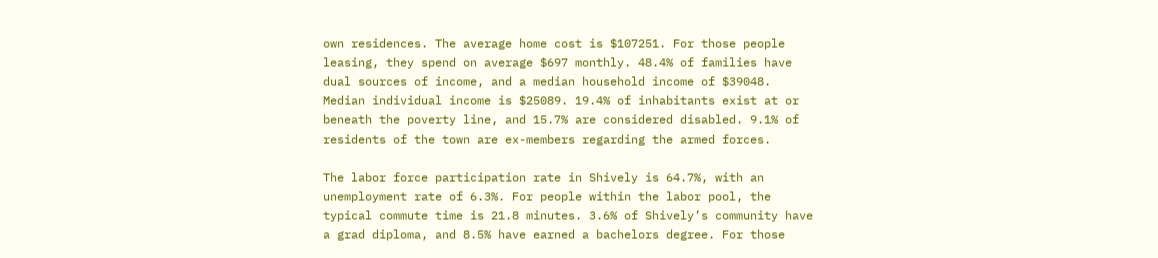own residences. The average home cost is $107251. For those people leasing, they spend on average $697 monthly. 48.4% of families have dual sources of income, and a median household income of $39048. Median individual income is $25089. 19.4% of inhabitants exist at or beneath the poverty line, and 15.7% are considered disabled. 9.1% of residents of the town are ex-members regarding the armed forces.

The labor force participation rate in Shively is 64.7%, with an unemployment rate of 6.3%. For people within the labor pool, the typical commute time is 21.8 minutes. 3.6% of Shively’s community have a grad diploma, and 8.5% have earned a bachelors degree. For those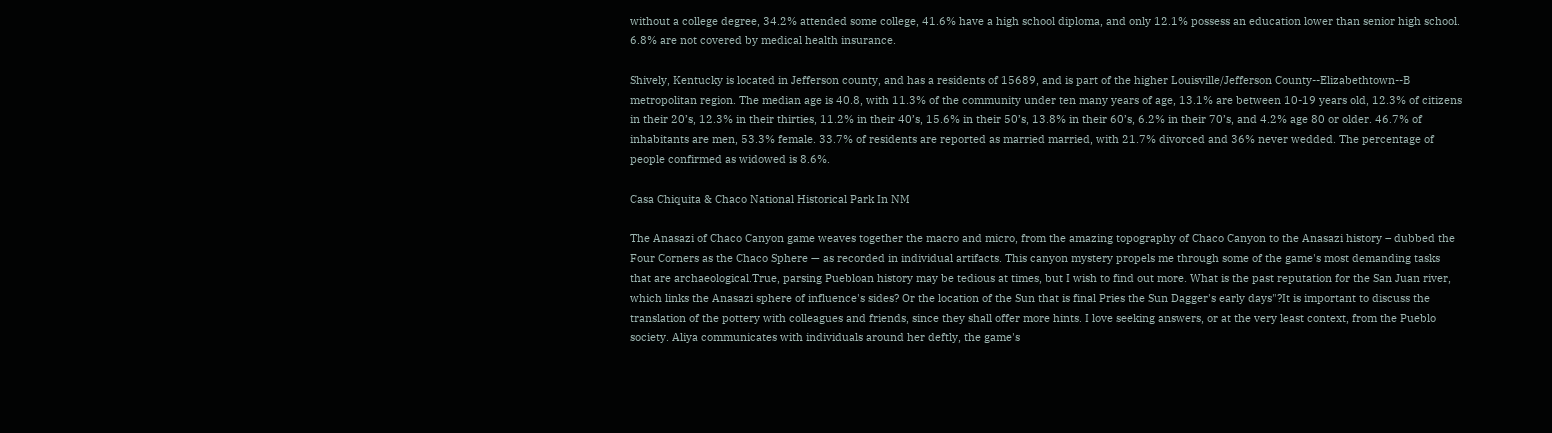without a college degree, 34.2% attended some college, 41.6% have a high school diploma, and only 12.1% possess an education lower than senior high school. 6.8% are not covered by medical health insurance.

Shively, Kentucky is located in Jefferson county, and has a residents of 15689, and is part of the higher Louisville/Jefferson County--Elizabethtown--B metropolitan region. The median age is 40.8, with 11.3% of the community under ten many years of age, 13.1% are between 10-19 years old, 12.3% of citizens in their 20’s, 12.3% in their thirties, 11.2% in their 40’s, 15.6% in their 50’s, 13.8% in their 60’s, 6.2% in their 70’s, and 4.2% age 80 or older. 46.7% of inhabitants are men, 53.3% female. 33.7% of residents are reported as married married, with 21.7% divorced and 36% never wedded. The percentage of people confirmed as widowed is 8.6%.

Casa Chiquita & Chaco National Historical Park In NM

The Anasazi of Chaco Canyon game weaves together the macro and micro, from the amazing topography of Chaco Canyon to the Anasazi history – dubbed the Four Corners as the Chaco Sphere — as recorded in individual artifacts. This canyon mystery propels me through some of the game's most demanding tasks that are archaeological.True, parsing Puebloan history may be tedious at times, but I wish to find out more. What is the past reputation for the San Juan river, which links the Anasazi sphere of influence's sides? Or the location of the Sun that is final Pries the Sun Dagger's early days"?It is important to discuss the translation of the pottery with colleagues and friends, since they shall offer more hints. I love seeking answers, or at the very least context, from the Pueblo society. Aliya communicates with individuals around her deftly, the game's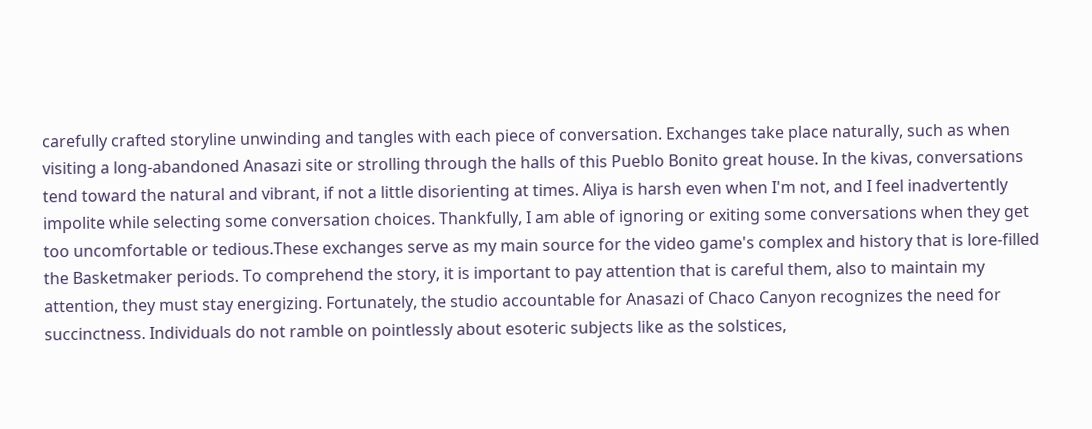carefully crafted storyline unwinding and tangles with each piece of conversation. Exchanges take place naturally, such as when visiting a long-abandoned Anasazi site or strolling through the halls of this Pueblo Bonito great house. In the kivas, conversations tend toward the natural and vibrant, if not a little disorienting at times. Aliya is harsh even when I'm not, and I feel inadvertently impolite while selecting some conversation choices. Thankfully, I am able of ignoring or exiting some conversations when they get too uncomfortable or tedious.These exchanges serve as my main source for the video game's complex and history that is lore-filled the Basketmaker periods. To comprehend the story, it is important to pay attention that is careful them, also to maintain my attention, they must stay energizing. Fortunately, the studio accountable for Anasazi of Chaco Canyon recognizes the need for succinctness. Individuals do not ramble on pointlessly about esoteric subjects like as the solstices,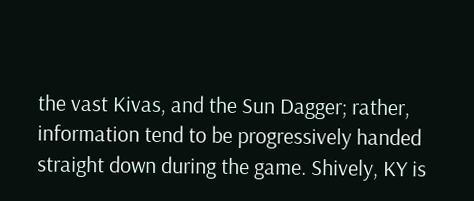the vast Kivas, and the Sun Dagger; rather, information tend to be progressively handed straight down during the game. Shively, KY is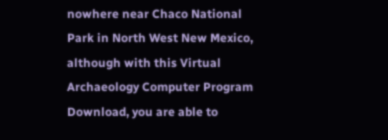nowhere near Chaco National Park in North West New Mexico, although with this Virtual Archaeology Computer Program Download, you are able to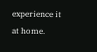experience it at home.